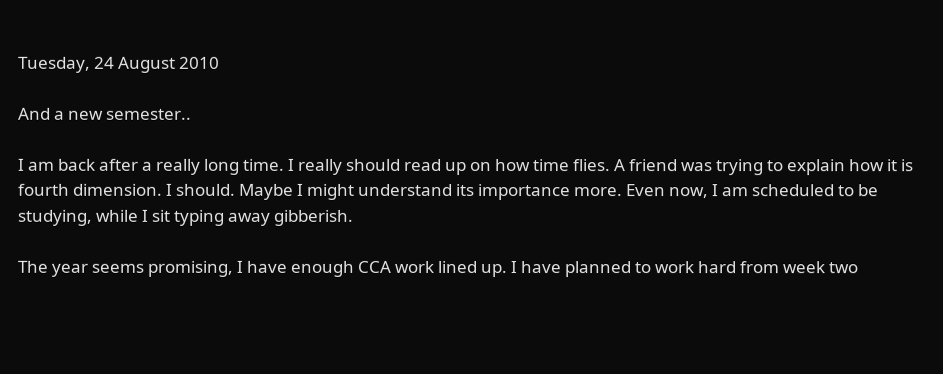Tuesday, 24 August 2010

And a new semester..

I am back after a really long time. I really should read up on how time flies. A friend was trying to explain how it is fourth dimension. I should. Maybe I might understand its importance more. Even now, I am scheduled to be studying, while I sit typing away gibberish.

The year seems promising, I have enough CCA work lined up. I have planned to work hard from week two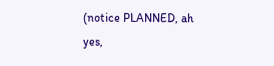(notice PLANNED, ah yes,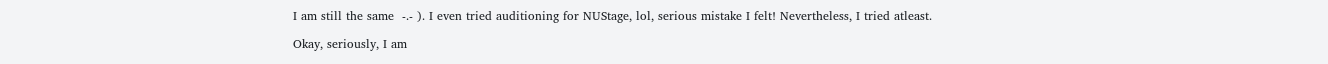I am still the same  -.- ). I even tried auditioning for NUStage, lol, serious mistake I felt! Nevertheless, I tried atleast.

Okay, seriously, I am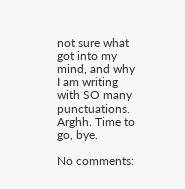not sure what got into my mind, and why I am writing with SO many punctuations. Arghh. Time to go, bye.

No comments: